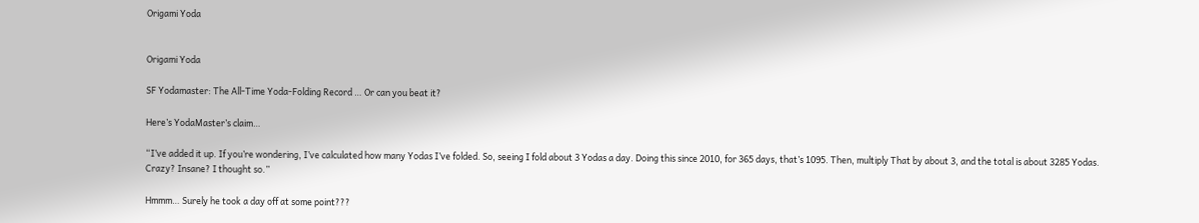Origami Yoda


Origami Yoda

SF Yodamaster: The All-Time Yoda-Folding Record … Or can you beat it?

Here’s YodaMaster’s claim…

“I’ve added it up. If you’re wondering, I’ve calculated how many Yodas I’ve folded. So, seeing I fold about 3 Yodas a day. Doing this since 2010, for 365 days, that’s 1095. Then, multiply That by about 3, and the total is about 3285 Yodas. Crazy? Insane? I thought so.”

Hmmm… Surely he took a day off at some point???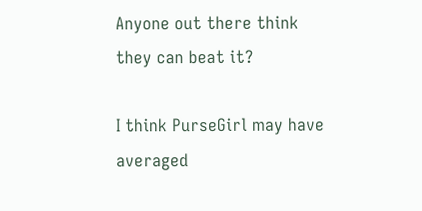Anyone out there think they can beat it?

I think PurseGirl may have averaged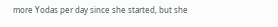more Yodas per day since she started, but she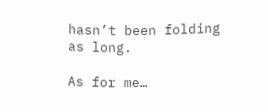hasn’t been folding as long.

As for me…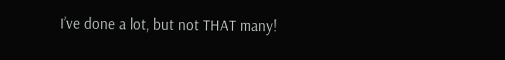I’ve done a lot, but not THAT many!